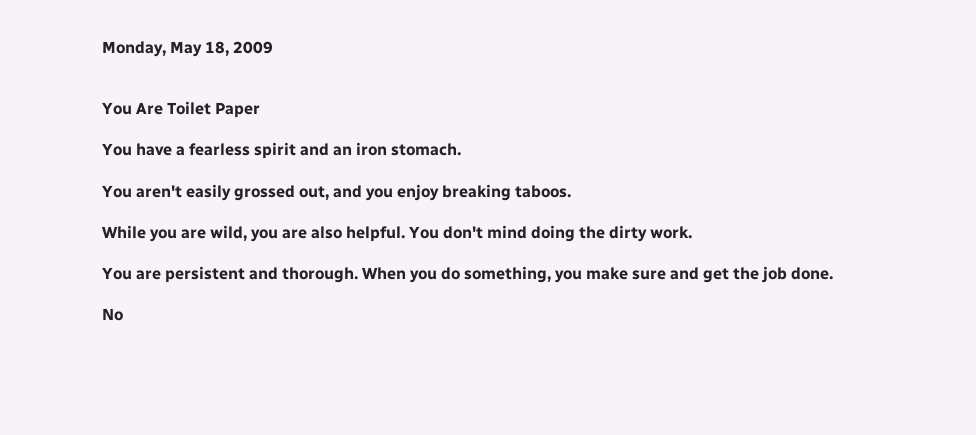Monday, May 18, 2009


You Are Toilet Paper

You have a fearless spirit and an iron stomach.

You aren't easily grossed out, and you enjoy breaking taboos.

While you are wild, you are also helpful. You don't mind doing the dirty work.

You are persistent and thorough. When you do something, you make sure and get the job done.

No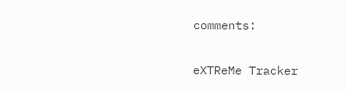comments:

eXTReMe Tracker